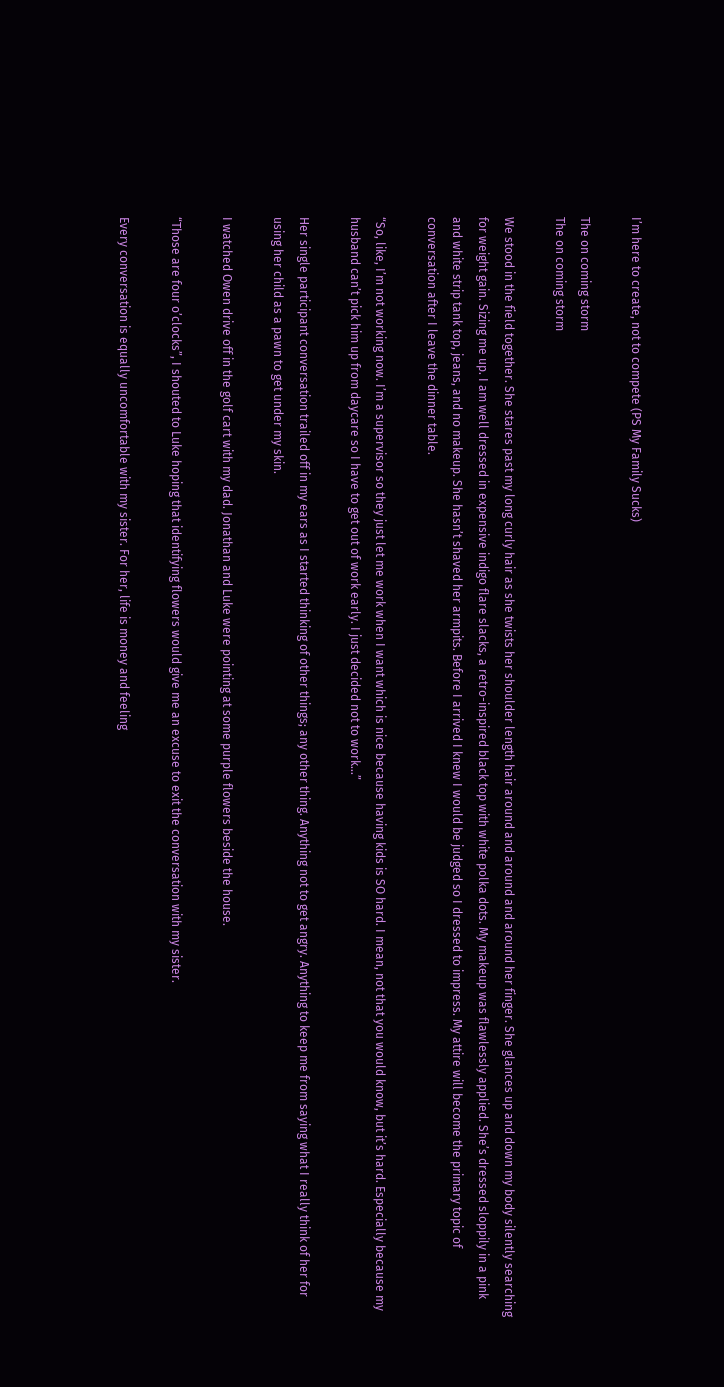I’m here to create, not to compete (PS My Family Sucks)

The on coming storm
The on coming storm

We stood in the field together. She stares past my long curly hair as she twists her shoulder length hair around and around and around her finger. She glances up and down my body silently searching for weight gain. Sizing me up. I am well dressed in expensive indigo flare slacks, a retro-inspired black top with white polka dots. My makeup was flawlessly applied. She’s dressed sloppily in a pink and white strip tank top, jeans, and no makeup. She hasn’t shaved her armpits. Before I arrived I knew I would be judged so I dressed to impress. My attire will become the primary topic of conversation after I leave the dinner table.

“So, like, I’m not working now. I’m a supervisor so they just let me work when I want which is nice because having kids is SO hard. I mean, not that you would know, but it’s hard. Especially because my husband can’t pick him up from daycare so I have to get out of work early. I just decided not to work…”

Her single participant conversation trailed off in my ears as I started thinking of other things; any other thing. Anything not to get angry. Anything to keep me from saying what I really think of her for using her child as a pawn to get under my skin.

I watched Owen drive off in the golf cart with my dad. Jonathan and Luke were pointing at some purple flowers beside the house.

“Those are four o’clocks”, I shouted to Luke hoping that identifying flowers would give me an excuse to exit the conversation with my sister.

Every conversation is equally uncomfortable with my sister. For her, life is money and feeling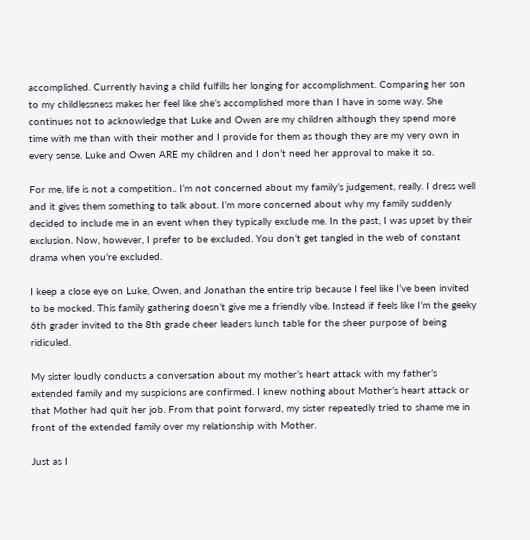accomplished. Currently having a child fulfills her longing for accomplishment. Comparing her son to my childlessness makes her feel like she’s accomplished more than I have in some way. She continues not to acknowledge that Luke and Owen are my children although they spend more time with me than with their mother and I provide for them as though they are my very own in every sense. Luke and Owen ARE my children and I don’t need her approval to make it so.

For me, life is not a competition.. I’m not concerned about my family’s judgement, really. I dress well and it gives them something to talk about. I’m more concerned about why my family suddenly decided to include me in an event when they typically exclude me. In the past, I was upset by their exclusion. Now, however, I prefer to be excluded. You don’t get tangled in the web of constant drama when you’re excluded.

I keep a close eye on Luke, Owen, and Jonathan the entire trip because I feel like I’ve been invited to be mocked. This family gathering doesn’t give me a friendly vibe. Instead if feels like I’m the geeky 6th grader invited to the 8th grade cheer leaders lunch table for the sheer purpose of being ridiculed.

My sister loudly conducts a conversation about my mother’s heart attack with my father’s extended family and my suspicions are confirmed. I knew nothing about Mother’s heart attack or that Mother had quit her job. From that point forward, my sister repeatedly tried to shame me in front of the extended family over my relationship with Mother.

Just as I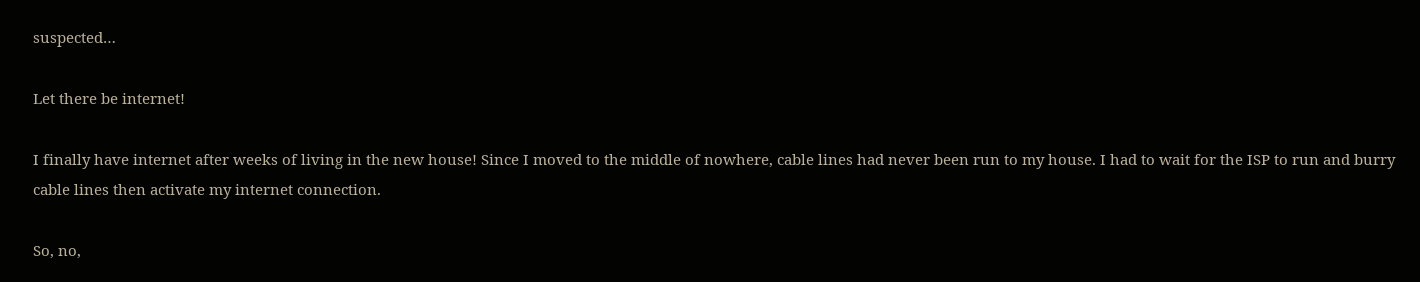suspected…

Let there be internet!

I finally have internet after weeks of living in the new house! Since I moved to the middle of nowhere, cable lines had never been run to my house. I had to wait for the ISP to run and burry cable lines then activate my internet connection.

So, no,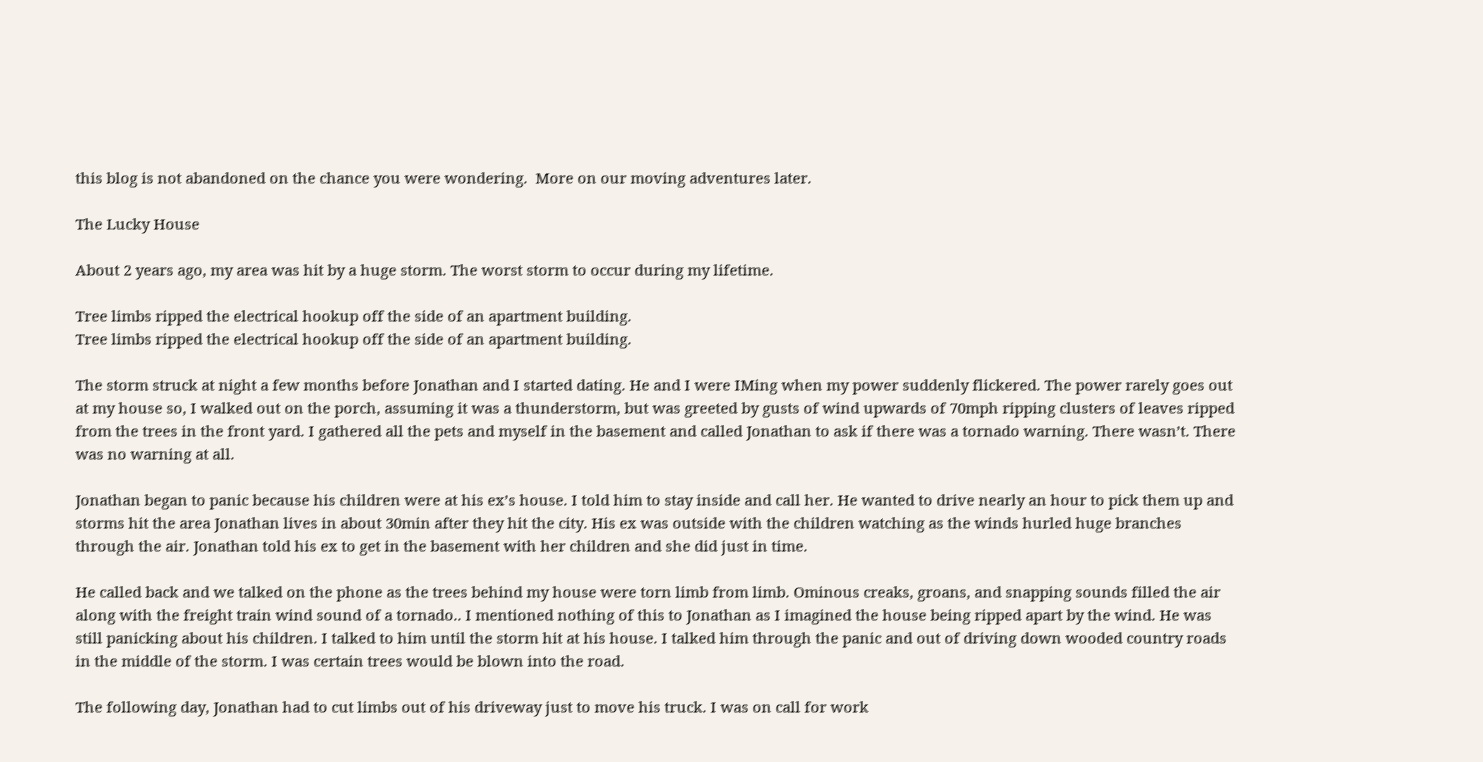this blog is not abandoned on the chance you were wondering.  More on our moving adventures later.

The Lucky House

About 2 years ago, my area was hit by a huge storm. The worst storm to occur during my lifetime.

Tree limbs ripped the electrical hookup off the side of an apartment building.
Tree limbs ripped the electrical hookup off the side of an apartment building.

The storm struck at night a few months before Jonathan and I started dating. He and I were IMing when my power suddenly flickered. The power rarely goes out at my house so, I walked out on the porch, assuming it was a thunderstorm, but was greeted by gusts of wind upwards of 70mph ripping clusters of leaves ripped from the trees in the front yard. I gathered all the pets and myself in the basement and called Jonathan to ask if there was a tornado warning. There wasn’t. There was no warning at all.

Jonathan began to panic because his children were at his ex’s house. I told him to stay inside and call her. He wanted to drive nearly an hour to pick them up and storms hit the area Jonathan lives in about 30min after they hit the city. His ex was outside with the children watching as the winds hurled huge branches through the air. Jonathan told his ex to get in the basement with her children and she did just in time.

He called back and we talked on the phone as the trees behind my house were torn limb from limb. Ominous creaks, groans, and snapping sounds filled the air along with the freight train wind sound of a tornado.. I mentioned nothing of this to Jonathan as I imagined the house being ripped apart by the wind. He was still panicking about his children. I talked to him until the storm hit at his house. I talked him through the panic and out of driving down wooded country roads in the middle of the storm. I was certain trees would be blown into the road.

The following day, Jonathan had to cut limbs out of his driveway just to move his truck. I was on call for work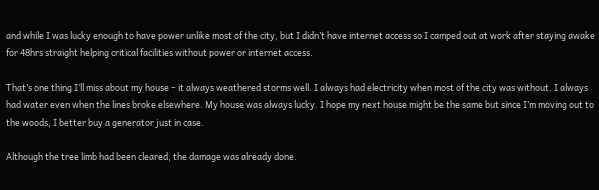and while I was lucky enough to have power unlike most of the city, but I didn’t have internet access so I camped out at work after staying awake for 48hrs straight helping critical facilities without power or internet access.

That’s one thing I’ll miss about my house – it always weathered storms well. I always had electricity when most of the city was without. I always had water even when the lines broke elsewhere. My house was always lucky. I hope my next house might be the same but since I’m moving out to the woods, I better buy a generator just in case.

Although the tree limb had been cleared, the damage was already done.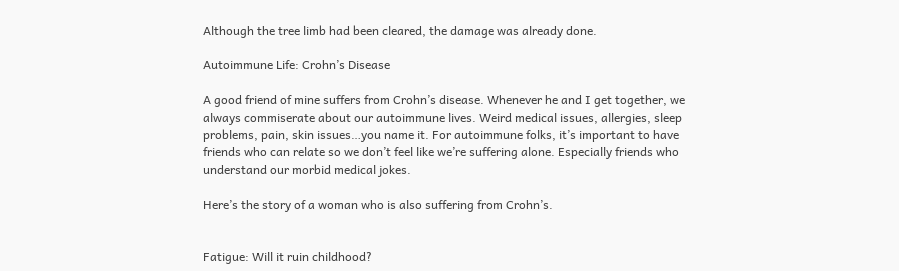Although the tree limb had been cleared, the damage was already done.

Autoimmune Life: Crohn’s Disease

A good friend of mine suffers from Crohn’s disease. Whenever he and I get together, we always commiserate about our autoimmune lives. Weird medical issues, allergies, sleep problems, pain, skin issues…you name it. For autoimmune folks, it’s important to have friends who can relate so we don’t feel like we’re suffering alone. Especially friends who understand our morbid medical jokes.

Here’s the story of a woman who is also suffering from Crohn’s.


Fatigue: Will it ruin childhood?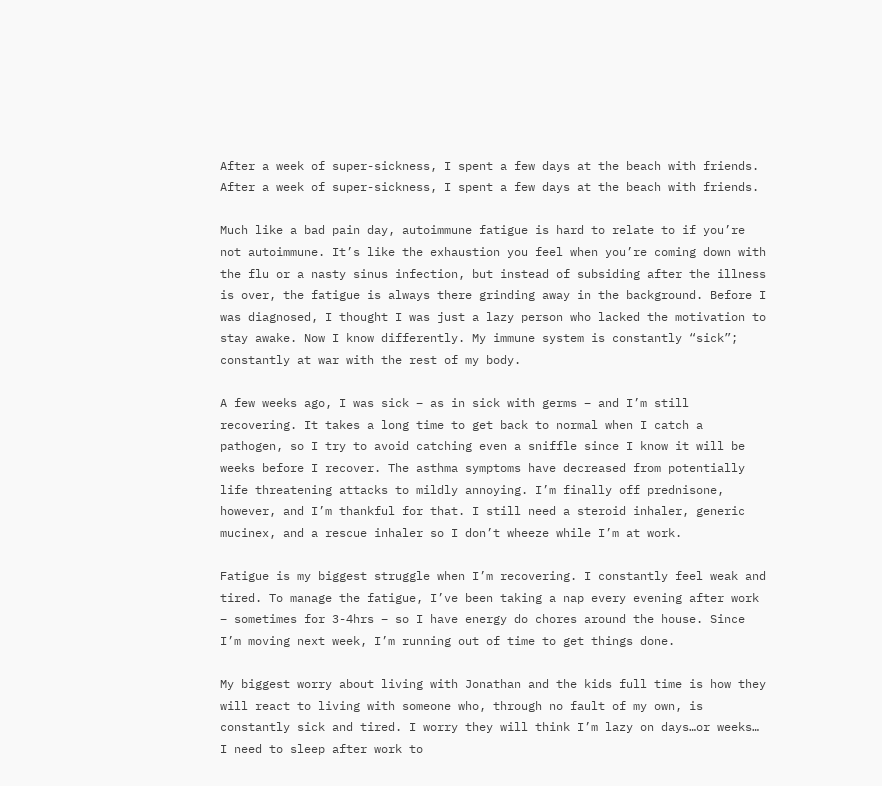After a week of super-sickness, I spent a few days at the beach with friends.
After a week of super-sickness, I spent a few days at the beach with friends.

Much like a bad pain day, autoimmune fatigue is hard to relate to if you’re not autoimmune. It’s like the exhaustion you feel when you’re coming down with the flu or a nasty sinus infection, but instead of subsiding after the illness is over, the fatigue is always there grinding away in the background. Before I was diagnosed, I thought I was just a lazy person who lacked the motivation to stay awake. Now I know differently. My immune system is constantly “sick”; constantly at war with the rest of my body.

A few weeks ago, I was sick – as in sick with germs – and I’m still recovering. It takes a long time to get back to normal when I catch a pathogen, so I try to avoid catching even a sniffle since I know it will be weeks before I recover. The asthma symptoms have decreased from potentially life threatening attacks to mildly annoying. I’m finally off prednisone, however, and I’m thankful for that. I still need a steroid inhaler, generic mucinex, and a rescue inhaler so I don’t wheeze while I’m at work.

Fatigue is my biggest struggle when I’m recovering. I constantly feel weak and tired. To manage the fatigue, I’ve been taking a nap every evening after work – sometimes for 3-4hrs – so I have energy do chores around the house. Since I’m moving next week, I’m running out of time to get things done.

My biggest worry about living with Jonathan and the kids full time is how they will react to living with someone who, through no fault of my own, is constantly sick and tired. I worry they will think I’m lazy on days…or weeks… I need to sleep after work to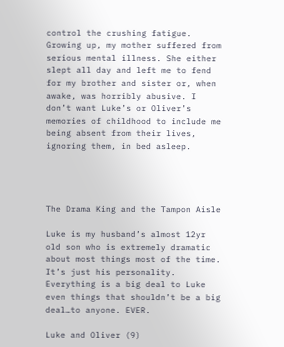control the crushing fatigue. Growing up, my mother suffered from serious mental illness. She either slept all day and left me to fend for my brother and sister or, when awake, was horribly abusive. I don’t want Luke’s or Oliver’s memories of childhood to include me being absent from their lives, ignoring them, in bed asleep.




The Drama King and the Tampon Aisle

Luke is my husband’s almost 12yr old son who is extremely dramatic about most things most of the time. It’s just his personality. Everything is a big deal to Luke even things that shouldn’t be a big deal…to anyone. EVER.

Luke and Oliver (9)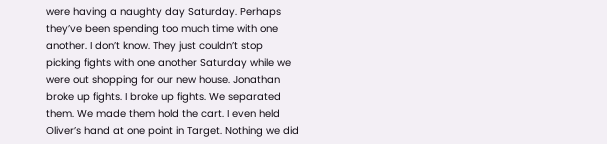were having a naughty day Saturday. Perhaps they’ve been spending too much time with one another. I don’t know. They just couldn’t stop picking fights with one another Saturday while we were out shopping for our new house. Jonathan broke up fights. I broke up fights. We separated them. We made them hold the cart. I even held Oliver’s hand at one point in Target. Nothing we did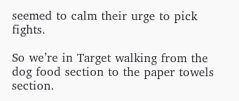seemed to calm their urge to pick fights.

So we’re in Target walking from the dog food section to the paper towels section.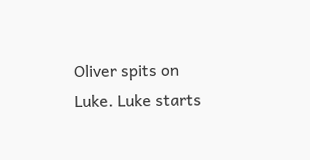Oliver spits on Luke. Luke starts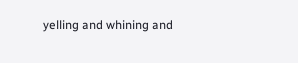yelling and whining and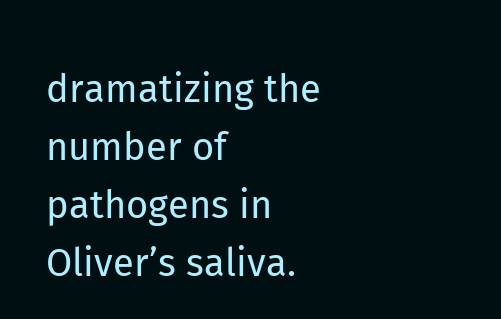dramatizing the number of pathogens in Oliver’s saliva.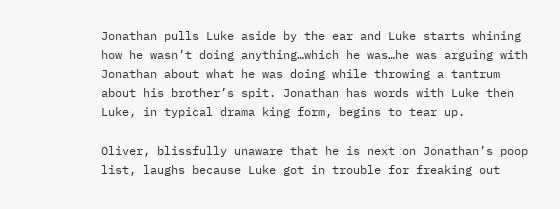Jonathan pulls Luke aside by the ear and Luke starts whining how he wasn’t doing anything…which he was…he was arguing with Jonathan about what he was doing while throwing a tantrum about his brother’s spit. Jonathan has words with Luke then Luke, in typical drama king form, begins to tear up.

Oliver, blissfully unaware that he is next on Jonathan’s poop list, laughs because Luke got in trouble for freaking out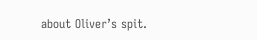about Oliver’s spit.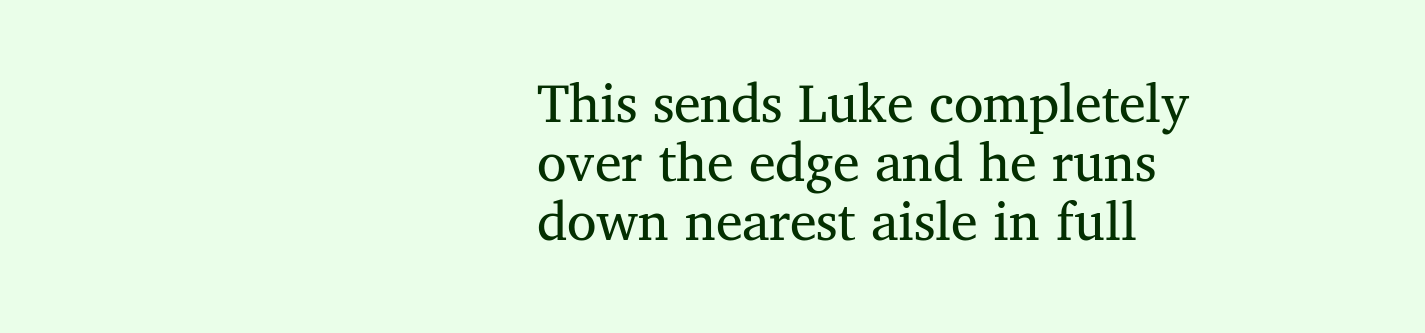This sends Luke completely over the edge and he runs down nearest aisle in full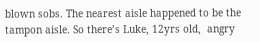blown sobs. The nearest aisle happened to be the tampon aisle. So there’s Luke, 12yrs old,  angry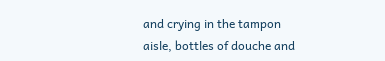and crying in the tampon aisle, bottles of douche and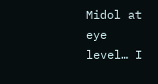Midol at eye level… I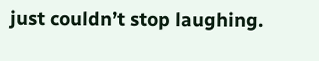just couldn’t stop laughing.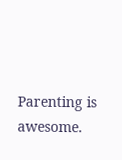Parenting is awesome.